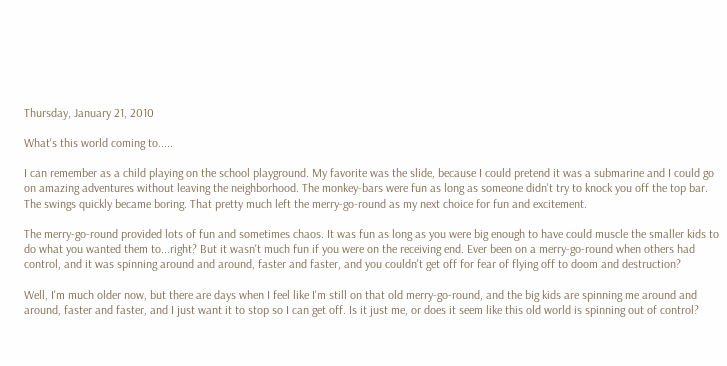Thursday, January 21, 2010

What's this world coming to.....

I can remember as a child playing on the school playground. My favorite was the slide, because I could pretend it was a submarine and I could go on amazing adventures without leaving the neighborhood. The monkey-bars were fun as long as someone didn't try to knock you off the top bar. The swings quickly became boring. That pretty much left the merry-go-round as my next choice for fun and excitement.

The merry-go-round provided lots of fun and sometimes chaos. It was fun as long as you were big enough to have could muscle the smaller kids to do what you wanted them to...right? But it wasn't much fun if you were on the receiving end. Ever been on a merry-go-round when others had control, and it was spinning around and around, faster and faster, and you couldn't get off for fear of flying off to doom and destruction?

Well, I'm much older now, but there are days when I feel like I'm still on that old merry-go-round, and the big kids are spinning me around and around, faster and faster, and I just want it to stop so I can get off. Is it just me, or does it seem like this old world is spinning out of control?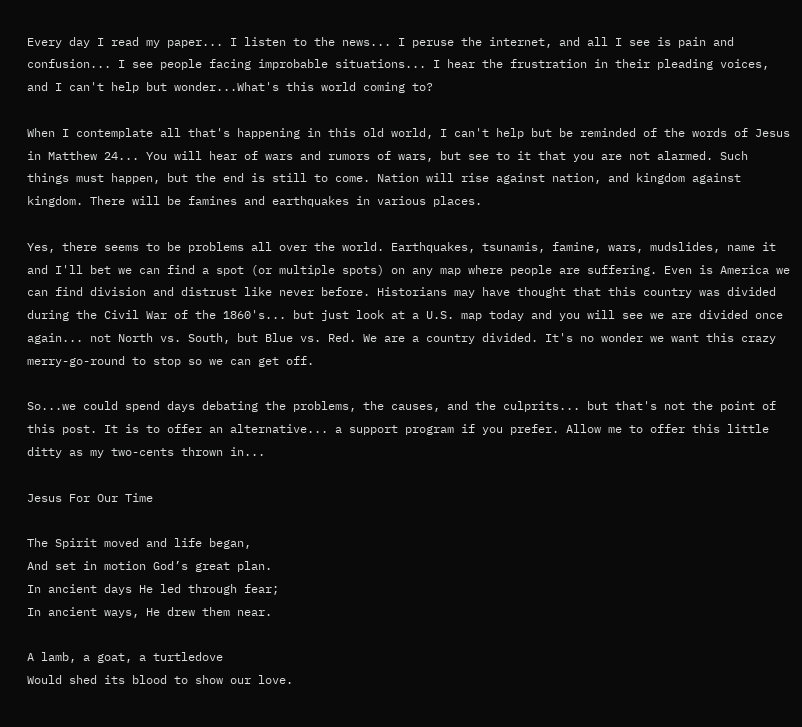Every day I read my paper... I listen to the news... I peruse the internet, and all I see is pain and confusion... I see people facing improbable situations... I hear the frustration in their pleading voices, and I can't help but wonder...What's this world coming to?

When I contemplate all that's happening in this old world, I can't help but be reminded of the words of Jesus in Matthew 24... You will hear of wars and rumors of wars, but see to it that you are not alarmed. Such things must happen, but the end is still to come. Nation will rise against nation, and kingdom against kingdom. There will be famines and earthquakes in various places.

Yes, there seems to be problems all over the world. Earthquakes, tsunamis, famine, wars, mudslides, name it and I'll bet we can find a spot (or multiple spots) on any map where people are suffering. Even is America we can find division and distrust like never before. Historians may have thought that this country was divided during the Civil War of the 1860's... but just look at a U.S. map today and you will see we are divided once again... not North vs. South, but Blue vs. Red. We are a country divided. It's no wonder we want this crazy merry-go-round to stop so we can get off.

So...we could spend days debating the problems, the causes, and the culprits... but that's not the point of this post. It is to offer an alternative... a support program if you prefer. Allow me to offer this little ditty as my two-cents thrown in...

Jesus For Our Time

The Spirit moved and life began,
And set in motion God’s great plan.
In ancient days He led through fear;
In ancient ways, He drew them near.

A lamb, a goat, a turtledove
Would shed its blood to show our love.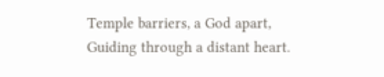Temple barriers, a God apart,
Guiding through a distant heart.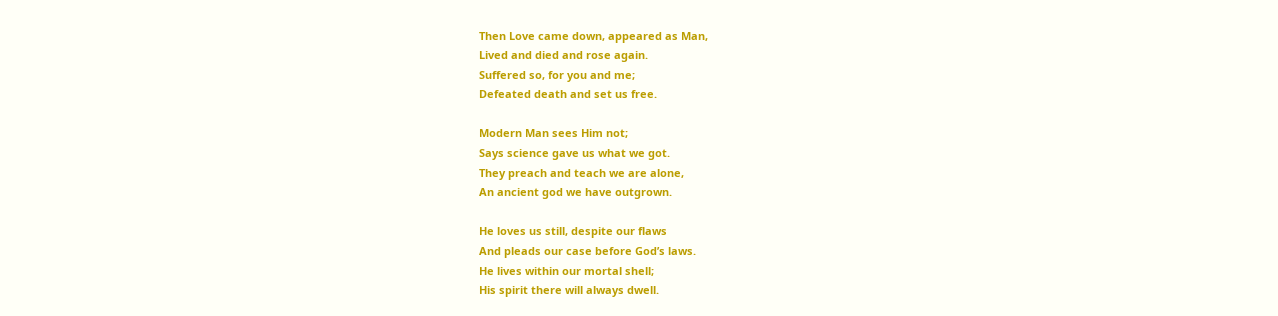Then Love came down, appeared as Man,
Lived and died and rose again.
Suffered so, for you and me;
Defeated death and set us free.

Modern Man sees Him not;
Says science gave us what we got.
They preach and teach we are alone,
An ancient god we have outgrown.

He loves us still, despite our flaws
And pleads our case before God’s laws.
He lives within our mortal shell;
His spirit there will always dwell.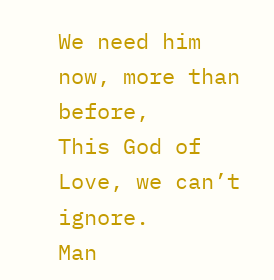We need him now, more than before,
This God of Love, we can’t ignore.
Man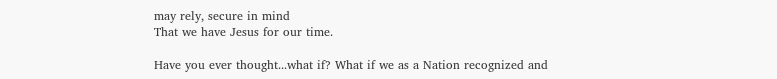may rely, secure in mind
That we have Jesus for our time.

Have you ever thought...what if? What if we as a Nation recognized and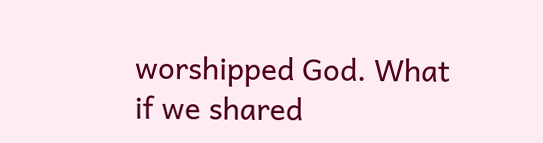worshipped God. What if we shared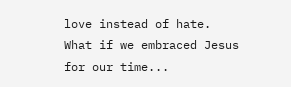love instead of hate. What if we embraced Jesus for our time...